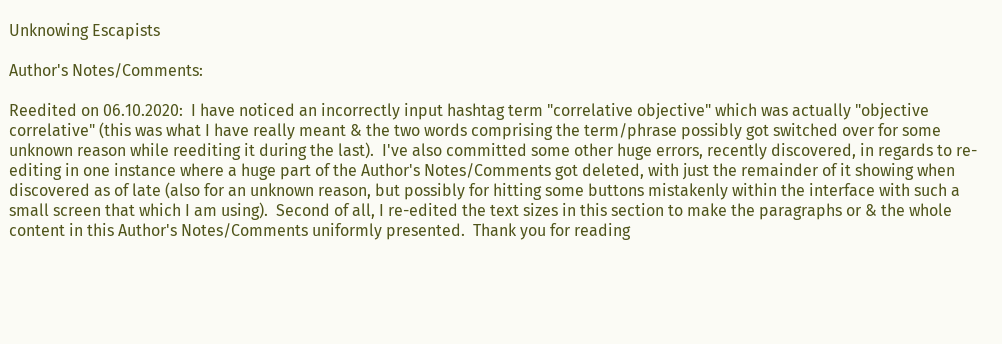Unknowing Escapists

Author's Notes/Comments:

Reedited on 06.10.2020:  I have noticed an incorrectly input hashtag term "correlative objective" which was actually "objective correlative" (this was what I have really meant & the two words comprising the term/phrase possibly got switched over for some unknown reason while reediting it during the last).  I've also committed some other huge errors, recently discovered, in regards to re-editing in one instance where a huge part of the Author's Notes/Comments got deleted, with just the remainder of it showing when discovered as of late (also for an unknown reason, but possibly for hitting some buttons mistakenly within the interface with such a small screen that which I am using).  Second of all, I re-edited the text sizes in this section to make the paragraphs or & the whole content in this Author's Notes/Comments uniformly presented.  Thank you for reading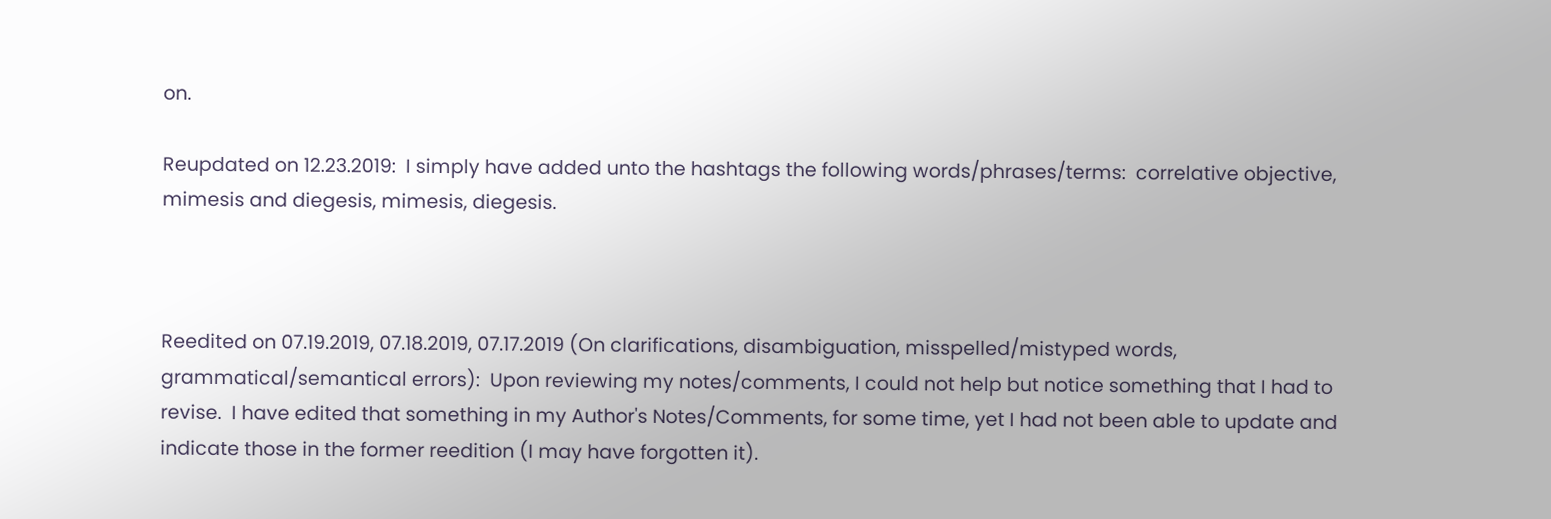on.

Reupdated on 12.23.2019:  I simply have added unto the hashtags the following words/phrases/terms:  correlative objective, mimesis and diegesis, mimesis, diegesis.



Reedited on 07.19.2019, 07.18.2019, 07.17.2019 (On clarifications, disambiguation, misspelled/mistyped words, grammatical/semantical errors):  Upon reviewing my notes/comments, I could not help but notice something that I had to revise.  I have edited that something in my Author's Notes/Comments, for some time, yet I had not been able to update and indicate those in the former reedition (I may have forgotten it).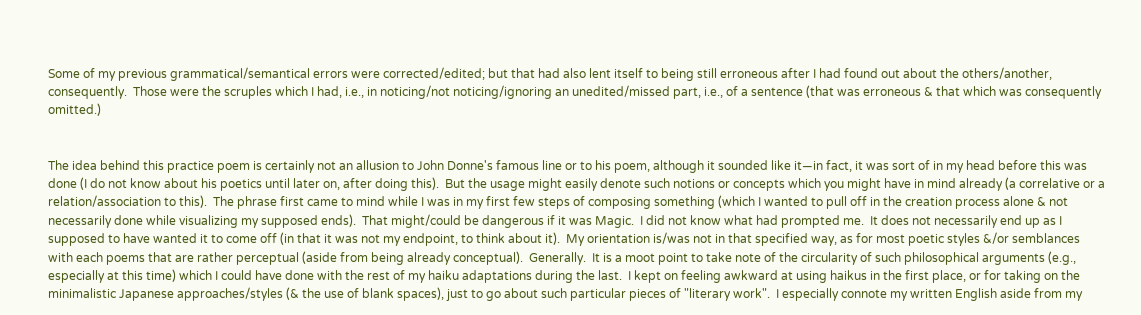Some of my previous grammatical/semantical errors were corrected/edited; but that had also lent itself to being still erroneous after I had found out about the others/another, consequently.  Those were the scruples which I had, i.e., in noticing/not noticing/ignoring an unedited/missed part, i.e., of a sentence (that was erroneous & that which was consequently omitted.)


The idea behind this practice poem is certainly not an allusion to John Donne's famous line or to his poem, although it sounded like it—in fact, it was sort of in my head before this was done (I do not know about his poetics until later on, after doing this).  But the usage might easily denote such notions or concepts which you might have in mind already (a correlative or a relation/association to this).  The phrase first came to mind while I was in my first few steps of composing something (which I wanted to pull off in the creation process alone & not necessarily done while visualizing my supposed ends).  That might/could be dangerous if it was Magic.  I did not know what had prompted me.  It does not necessarily end up as I supposed to have wanted it to come off (in that it was not my endpoint, to think about it).  My orientation is/was not in that specified way, as for most poetic styles &/or semblances with each poems that are rather perceptual (aside from being already conceptual).  Generally.  It is a moot point to take note of the circularity of such philosophical arguments (e.g., especially at this time) which I could have done with the rest of my haiku adaptations during the last.  I kept on feeling awkward at using haikus in the first place, or for taking on the minimalistic Japanese approaches/styles (& the use of blank spaces), just to go about such particular pieces of "literary work".  I especially connote my written English aside from my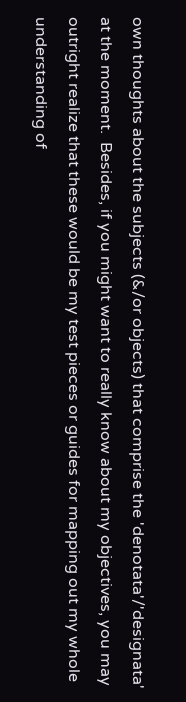own thoughts about the subjects (&/or objects) that comprise the 'denotata'/'designata' at the moment.  Besides, if you might want to really know about my objectives, you may outright realize that these would be my test pieces or guides for mapping out my whole understanding of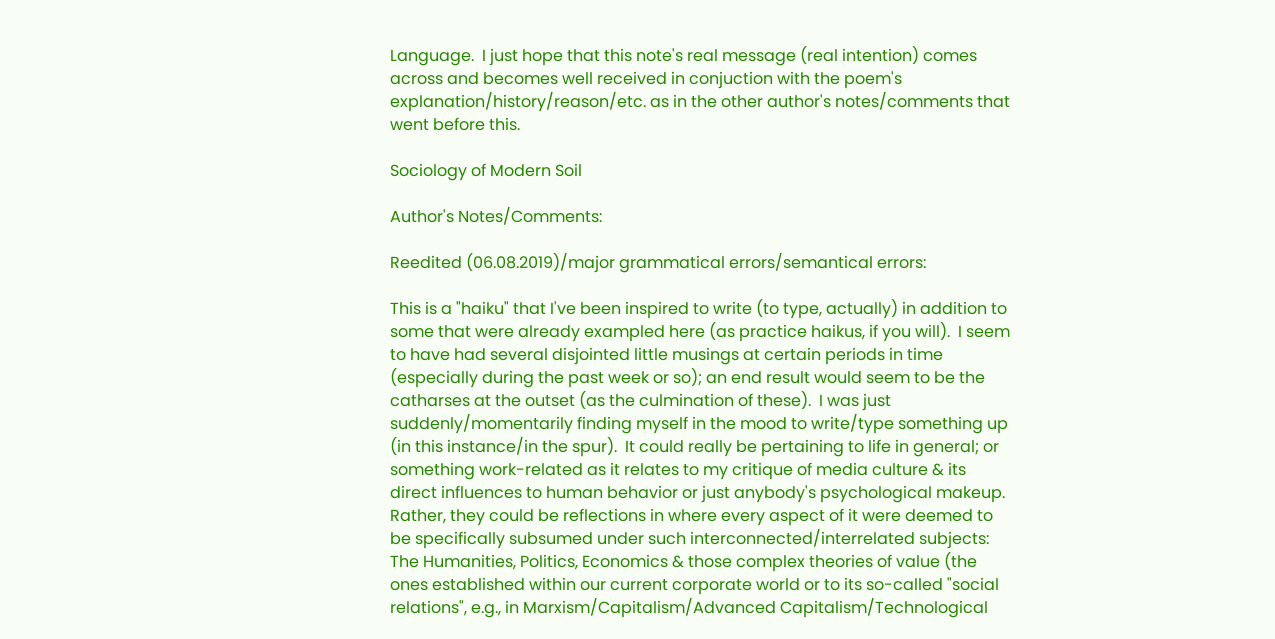Language.  I just hope that this note's real message (real intention) comes across and becomes well received in conjuction with the poem's explanation/history/reason/etc. as in the other author's notes/comments that went before this.

Sociology of Modern Soil

Author's Notes/Comments:

Reedited (06.08.2019)/major grammatical errors/semantical errors:

This is a "haiku" that I've been inspired to write (to type, actually) in addition to some that were already exampled here (as practice haikus, if you will).  I seem to have had several disjointed little musings at certain periods in time (especially during the past week or so); an end result would seem to be the catharses at the outset (as the culmination of these).  I was just suddenly/momentarily finding myself in the mood to write/type something up (in this instance/in the spur).  It could really be pertaining to life in general; or something work-related as it relates to my critique of media culture & its direct influences to human behavior or just anybody's psychological makeup.  Rather, they could be reflections in where every aspect of it were deemed to be specifically subsumed under such interconnected/interrelated subjects: The Humanities, Politics, Economics & those complex theories of value (the ones established within our current corporate world or to its so-called "social relations", e.g., in Marxism/Capitalism/Advanced Capitalism/Technological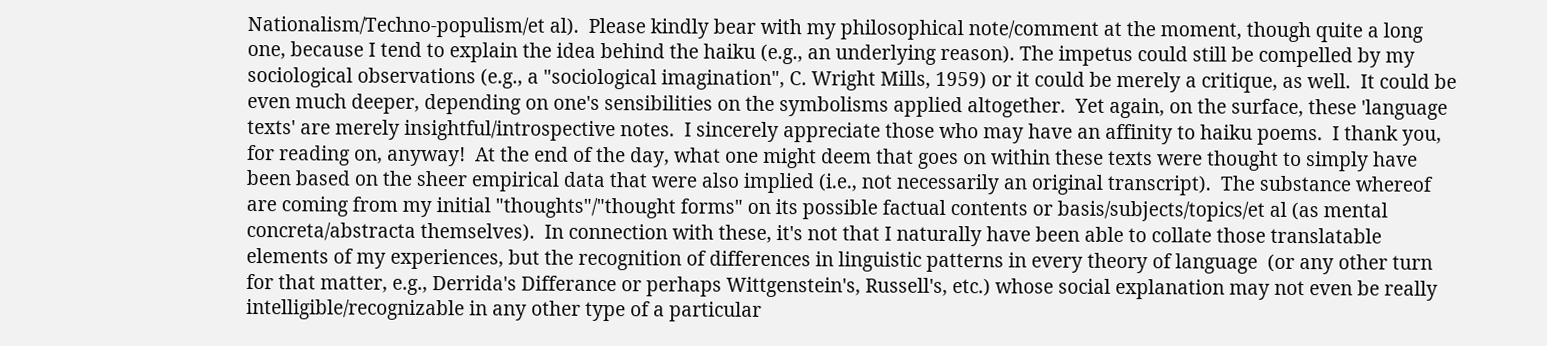Nationalism/Techno-populism/et al).  Please kindly bear with my philosophical note/comment at the moment, though quite a long one, because I tend to explain the idea behind the haiku (e.g., an underlying reason). The impetus could still be compelled by my sociological observations (e.g., a "sociological imagination", C. Wright Mills, 1959) or it could be merely a critique, as well.  It could be even much deeper, depending on one's sensibilities on the symbolisms applied altogether.  Yet again, on the surface, these 'language texts' are merely insightful/introspective notes.  I sincerely appreciate those who may have an affinity to haiku poems.  I thank you, for reading on, anyway!  At the end of the day, what one might deem that goes on within these texts were thought to simply have been based on the sheer empirical data that were also implied (i.e., not necessarily an original transcript).  The substance whereof are coming from my initial "thoughts"/"thought forms" on its possible factual contents or basis/subjects/topics/et al (as mental concreta/abstracta themselves).  In connection with these, it's not that I naturally have been able to collate those translatable elements of my experiences, but the recognition of differences in linguistic patterns in every theory of language  (or any other turn for that matter, e.g., Derrida's Differance or perhaps Wittgenstein's, Russell's, etc.) whose social explanation may not even be really intelligible/recognizable in any other type of a particular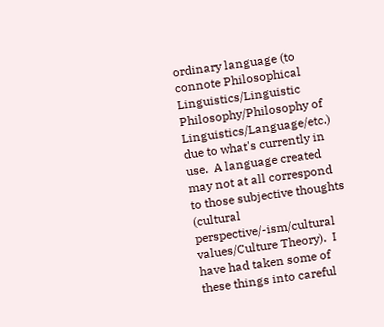ordinary language (to connote Philosophical Linguistics/Linguistic Philosophy/Philosophy of Linguistics/Language/etc.) due to what's currently in use.  A language created may not at all correspond to those subjective thoughts (cultural perspective/-ism/cultural values/Culture Theory).  I have had taken some of these things into careful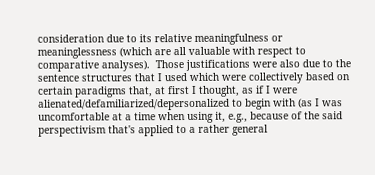consideration due to its relative meaningfulness or meaninglessness (which are all valuable with respect to comparative analyses).  Those justifications were also due to the sentence structures that I used which were collectively based on certain paradigms that, at first I thought, as if I were alienated/defamiliarized/depersonalized to begin with (as I was uncomfortable at a time when using it, e.g., because of the said perspectivism that's applied to a rather general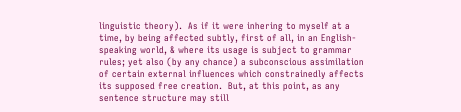linguistic theory).  As if it were inhering to myself at a time, by being affected subtly, first of all, in an English-speaking world, & where its usage is subject to grammar rules; yet also (by any chance) a subconscious assimilation of certain external influences which constrainedly affects its supposed free creation.  But, at this point, as any sentence structure may still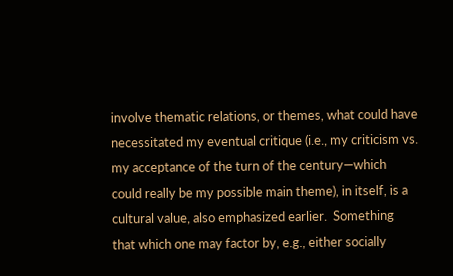involve thematic relations, or themes, what could have necessitated my eventual critique (i.e., my criticism vs. my acceptance of the turn of the century—which could really be my possible main theme), in itself, is a cultural value, also emphasized earlier.  Something that which one may factor by, e.g., either socially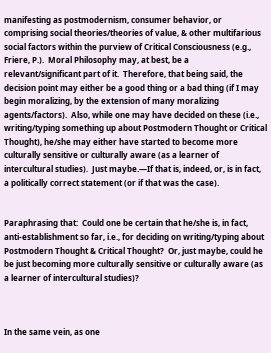manifesting as postmodernism, consumer behavior, or comprising social theories/theories of value, & other multifarious social factors within the purview of Critical Consciousness (e.g., Friere, P.).  Moral Philosophy may, at best, be a relevant/significant part of it.  Therefore, that being said, the decision point may either be a good thing or a bad thing (if I may begin moralizing, by the extension of many moralizing agents/factors).  Also, while one may have decided on these (i.e., writing/typing something up about Postmodern Thought or Critical Thought), he/she may either have started to become more culturally sensitive or culturally aware (as a learner of intercultural studies).  Just maybe.—If that is, indeed, or, is in fact, a politically correct statement (or if that was the case).


Paraphrasing that:  Could one be certain that he/she is, in fact, anti-establishment so far, i.e., for deciding on writing/typing about Postmodern Thought & Critical Thought?  Or, just maybe, could he be just becoming more culturally sensitive or culturally aware (as a learner of intercultural studies)?



In the same vein, as one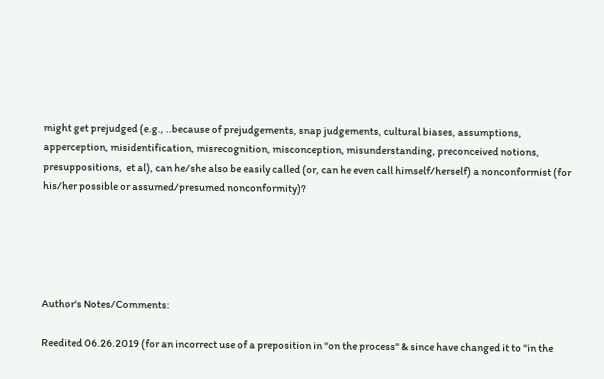might get prejudged (e.g., ..because of prejudgements, snap judgements, cultural biases, assumptions, apperception, misidentification, misrecognition, misconception, misunderstanding, preconceived notions, presuppositions,  et al), can he/she also be easily called (or, can he even call himself/herself) a nonconformist (for his/her possible or assumed/presumed nonconformity)?





Author's Notes/Comments:

Reedited 06.26.2019 (for an incorrect use of a preposition in "on the process" & since have changed it to "in the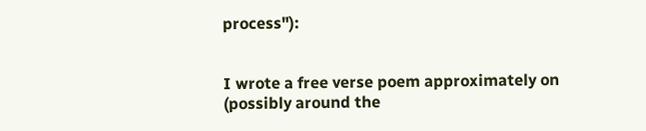process"):


I wrote a free verse poem approximately on (possibly around the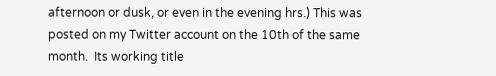afternoon or dusk, or even in the evening hrs.) This was posted on my Twitter account on the 10th of the same month.  Its working title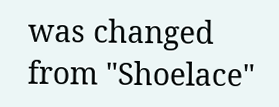was changed from "Shoelace"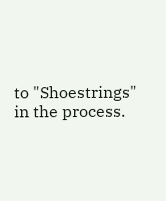to "Shoestrings" in the process.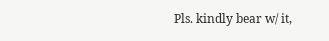Pls. kindly bear w/ it,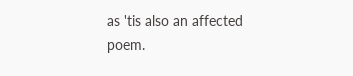as 'tis also an affected poem.